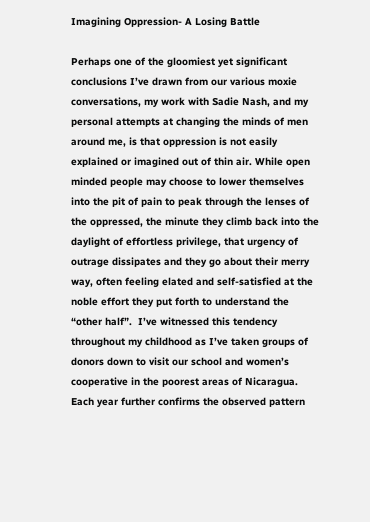Imagining Oppression- A Losing Battle

Perhaps one of the gloomiest yet significant conclusions I’ve drawn from our various moxie conversations, my work with Sadie Nash, and my personal attempts at changing the minds of men around me, is that oppression is not easily explained or imagined out of thin air. While open minded people may choose to lower themselves into the pit of pain to peak through the lenses of the oppressed, the minute they climb back into the daylight of effortless privilege, that urgency of outrage dissipates and they go about their merry way, often feeling elated and self-satisfied at the noble effort they put forth to understand the “other half”.  I’ve witnessed this tendency throughout my childhood as I’ve taken groups of donors down to visit our school and women’s cooperative in the poorest areas of Nicaragua.  Each year further confirms the observed pattern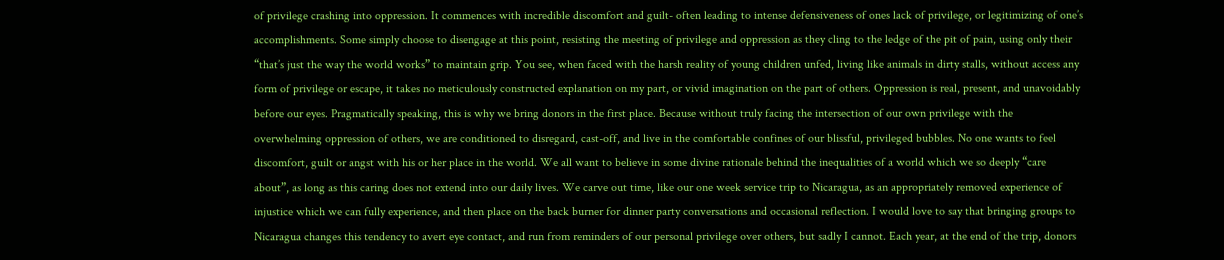of privilege crashing into oppression. It commences with incredible discomfort and guilt- often leading to intense defensiveness of ones lack of privilege, or legitimizing of one’s accomplishments. Some simply choose to disengage at this point, resisting the meeting of privilege and oppression as they cling to the ledge of the pit of pain, using only their “that’s just the way the world works” to maintain grip. You see, when faced with the harsh reality of young children unfed, living like animals in dirty stalls, without access any form of privilege or escape, it takes no meticulously constructed explanation on my part, or vivid imagination on the part of others. Oppression is real, present, and unavoidably before our eyes. Pragmatically speaking, this is why we bring donors in the first place. Because without truly facing the intersection of our own privilege with the overwhelming oppression of others, we are conditioned to disregard, cast-off, and live in the comfortable confines of our blissful, privileged bubbles. No one wants to feel discomfort, guilt or angst with his or her place in the world. We all want to believe in some divine rationale behind the inequalities of a world which we so deeply “care about”, as long as this caring does not extend into our daily lives. We carve out time, like our one week service trip to Nicaragua, as an appropriately removed experience of injustice which we can fully experience, and then place on the back burner for dinner party conversations and occasional reflection. I would love to say that bringing groups to Nicaragua changes this tendency to avert eye contact, and run from reminders of our personal privilege over others, but sadly I cannot. Each year, at the end of the trip, donors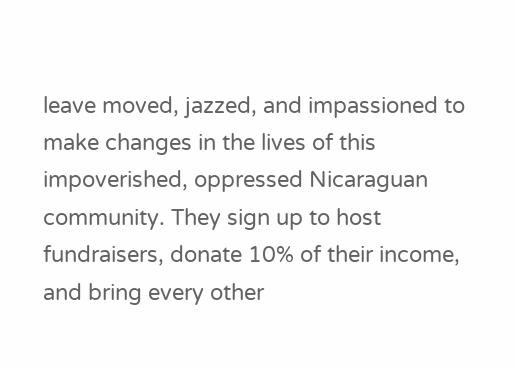leave moved, jazzed, and impassioned to make changes in the lives of this impoverished, oppressed Nicaraguan community. They sign up to host fundraisers, donate 10% of their income, and bring every other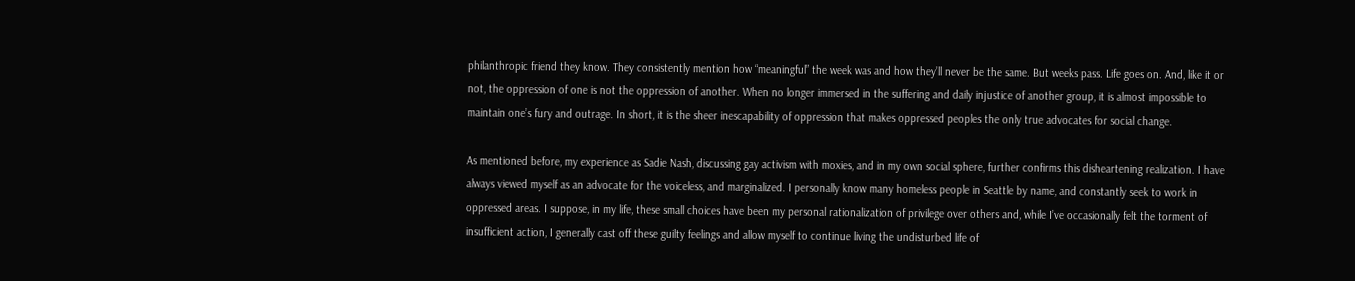philanthropic friend they know. They consistently mention how “meaningful” the week was and how they’ll never be the same. But weeks pass. Life goes on. And, like it or not, the oppression of one is not the oppression of another. When no longer immersed in the suffering and daily injustice of another group, it is almost impossible to maintain one’s fury and outrage. In short, it is the sheer inescapability of oppression that makes oppressed peoples the only true advocates for social change.

As mentioned before, my experience as Sadie Nash, discussing gay activism with moxies, and in my own social sphere, further confirms this disheartening realization. I have always viewed myself as an advocate for the voiceless, and marginalized. I personally know many homeless people in Seattle by name, and constantly seek to work in oppressed areas. I suppose, in my life, these small choices have been my personal rationalization of privilege over others and, while I’ve occasionally felt the torment of insufficient action, I generally cast off these guilty feelings and allow myself to continue living the undisturbed life of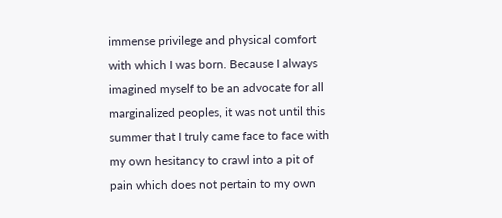immense privilege and physical comfort with which I was born. Because I always imagined myself to be an advocate for all marginalized peoples, it was not until this summer that I truly came face to face with my own hesitancy to crawl into a pit of pain which does not pertain to my own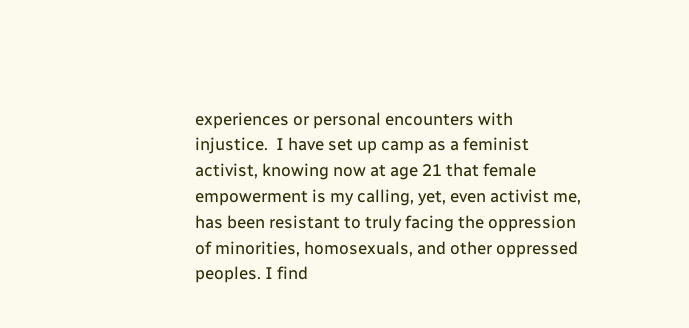experiences or personal encounters with injustice.  I have set up camp as a feminist activist, knowing now at age 21 that female empowerment is my calling, yet, even activist me, has been resistant to truly facing the oppression of minorities, homosexuals, and other oppressed peoples. I find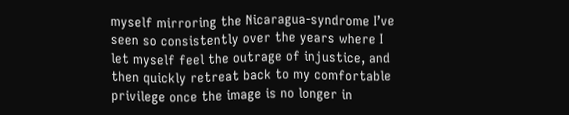myself mirroring the Nicaragua-syndrome I’ve seen so consistently over the years where I let myself feel the outrage of injustice, and then quickly retreat back to my comfortable privilege once the image is no longer in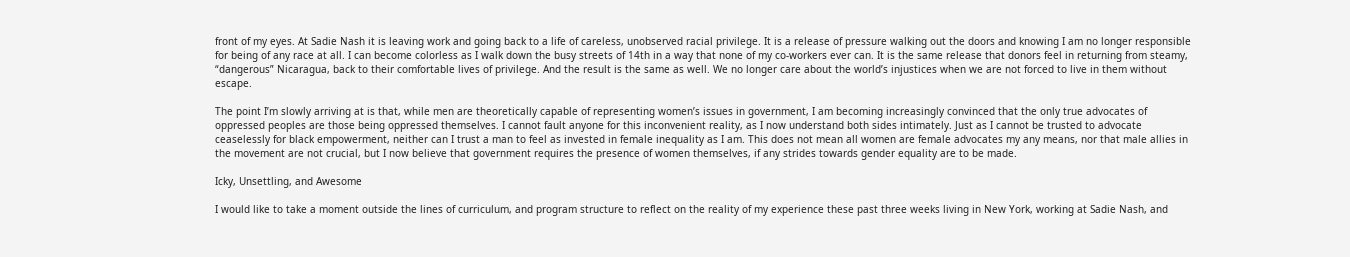front of my eyes. At Sadie Nash it is leaving work and going back to a life of careless, unobserved racial privilege. It is a release of pressure walking out the doors and knowing I am no longer responsible for being of any race at all. I can become colorless as I walk down the busy streets of 14th in a way that none of my co-workers ever can. It is the same release that donors feel in returning from steamy, “dangerous” Nicaragua, back to their comfortable lives of privilege. And the result is the same as well. We no longer care about the world’s injustices when we are not forced to live in them without escape.

The point I’m slowly arriving at is that, while men are theoretically capable of representing women’s issues in government, I am becoming increasingly convinced that the only true advocates of oppressed peoples are those being oppressed themselves. I cannot fault anyone for this inconvenient reality, as I now understand both sides intimately. Just as I cannot be trusted to advocate ceaselessly for black empowerment, neither can I trust a man to feel as invested in female inequality as I am. This does not mean all women are female advocates my any means, nor that male allies in the movement are not crucial, but I now believe that government requires the presence of women themselves, if any strides towards gender equality are to be made.

Icky, Unsettling, and Awesome

I would like to take a moment outside the lines of curriculum, and program structure to reflect on the reality of my experience these past three weeks living in New York, working at Sadie Nash, and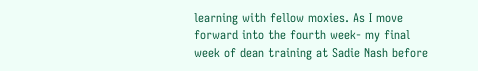learning with fellow moxies. As I move forward into the fourth week- my final week of dean training at Sadie Nash before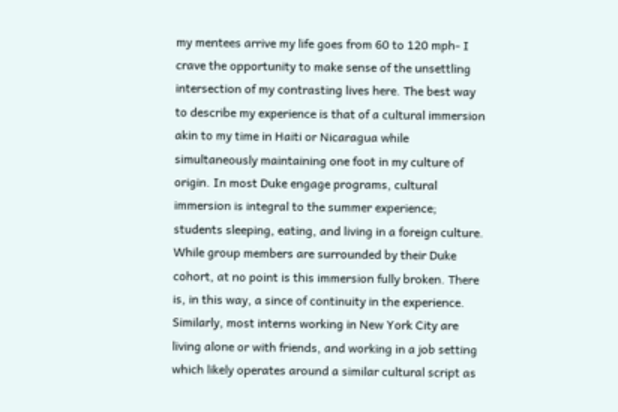my mentees arrive my life goes from 60 to 120 mph- I crave the opportunity to make sense of the unsettling intersection of my contrasting lives here. The best way to describe my experience is that of a cultural immersion akin to my time in Haiti or Nicaragua while simultaneously maintaining one foot in my culture of origin. In most Duke engage programs, cultural immersion is integral to the summer experience; students sleeping, eating, and living in a foreign culture. While group members are surrounded by their Duke cohort, at no point is this immersion fully broken. There is, in this way, a since of continuity in the experience. Similarly, most interns working in New York City are living alone or with friends, and working in a job setting which likely operates around a similar cultural script as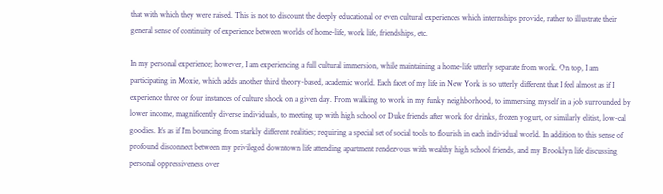that with which they were raised. This is not to discount the deeply educational or even cultural experiences which internships provide, rather to illustrate their general sense of continuity of experience between worlds of home-life, work life, friendships, etc.

In my personal experience; however, I am experiencing a full cultural immersion, while maintaining a home-life utterly separate from work. On top, I am participating in Moxie, which adds another third theory-based, academic world. Each facet of my life in New York is so utterly different that I feel almost as if I experience three or four instances of culture shock on a given day. From walking to work in my funky neighborhood, to immersing myself in a job surrounded by lower income, magnificently diverse individuals, to meeting up with high school or Duke friends after work for drinks, frozen yogurt, or similarly elitist, low-cal goodies. It’s as if I’m bouncing from starkly different realities; requiring a special set of social tools to flourish in each individual world. In addition to this sense of profound disconnect between my privileged downtown life attending apartment rendezvous with wealthy high school friends, and my Brooklyn life discussing personal oppressiveness over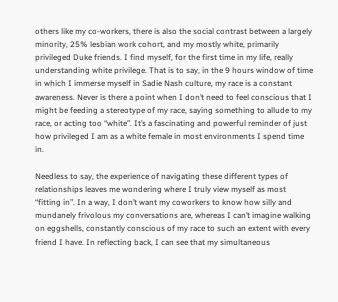others like my co-workers, there is also the social contrast between a largely minority, 25% lesbian work cohort, and my mostly white, primarily privileged Duke friends. I find myself, for the first time in my life, really understanding white privilege. That is to say, in the 9 hours window of time in which I immerse myself in Sadie Nash culture, my race is a constant awareness. Never is there a point when I don’t need to feel conscious that I might be feeding a stereotype of my race, saying something to allude to my race, or acting too “white”. It’s a fascinating and powerful reminder of just how privileged I am as a white female in most environments I spend time in.

Needless to say, the experience of navigating these different types of relationships leaves me wondering where I truly view myself as most “fitting in”. In a way, I don’t want my coworkers to know how silly and mundanely frivolous my conversations are, whereas I can’t imagine walking on eggshells, constantly conscious of my race to such an extent with every friend I have. In reflecting back, I can see that my simultaneous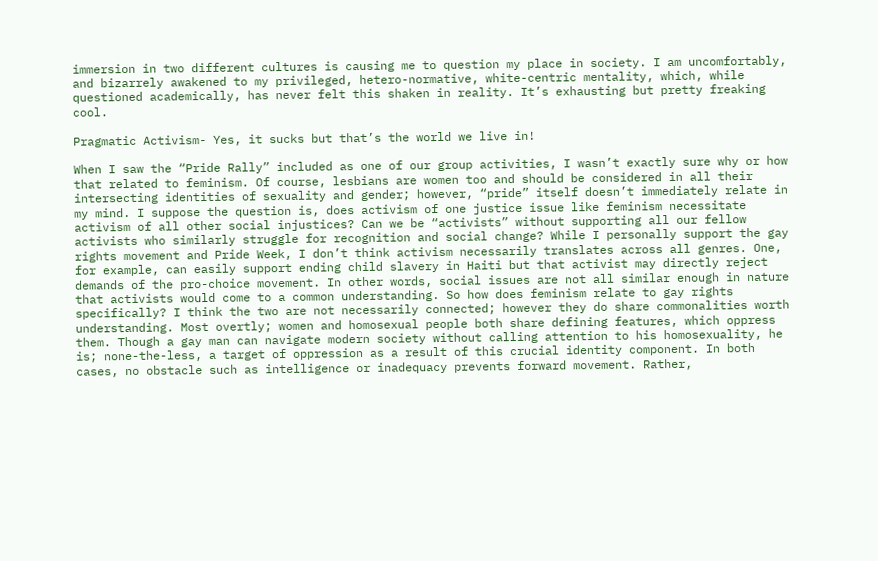immersion in two different cultures is causing me to question my place in society. I am uncomfortably, and bizarrely awakened to my privileged, hetero-normative, white-centric mentality, which, while questioned academically, has never felt this shaken in reality. It’s exhausting but pretty freaking cool.

Pragmatic Activism- Yes, it sucks but that’s the world we live in!

When I saw the “Pride Rally” included as one of our group activities, I wasn’t exactly sure why or how that related to feminism. Of course, lesbians are women too and should be considered in all their intersecting identities of sexuality and gender; however, “pride” itself doesn’t immediately relate in my mind. I suppose the question is, does activism of one justice issue like feminism necessitate activism of all other social injustices? Can we be “activists” without supporting all our fellow activists who similarly struggle for recognition and social change? While I personally support the gay rights movement and Pride Week, I don’t think activism necessarily translates across all genres. One, for example, can easily support ending child slavery in Haiti but that activist may directly reject demands of the pro-choice movement. In other words, social issues are not all similar enough in nature that activists would come to a common understanding. So how does feminism relate to gay rights specifically? I think the two are not necessarily connected; however they do share commonalities worth understanding. Most overtly; women and homosexual people both share defining features, which oppress them. Though a gay man can navigate modern society without calling attention to his homosexuality, he is; none-the-less, a target of oppression as a result of this crucial identity component. In both cases, no obstacle such as intelligence or inadequacy prevents forward movement. Rather,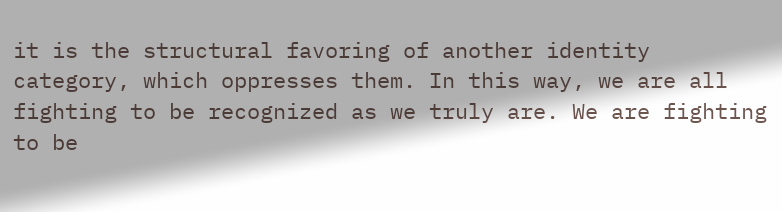it is the structural favoring of another identity category, which oppresses them. In this way, we are all fighting to be recognized as we truly are. We are fighting to be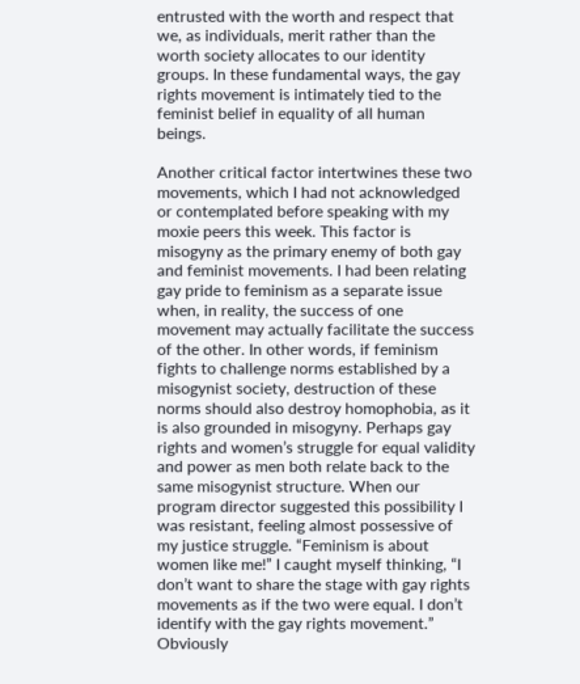entrusted with the worth and respect that we, as individuals, merit rather than the worth society allocates to our identity groups. In these fundamental ways, the gay rights movement is intimately tied to the feminist belief in equality of all human beings.

Another critical factor intertwines these two movements, which I had not acknowledged or contemplated before speaking with my moxie peers this week. This factor is misogyny as the primary enemy of both gay and feminist movements. I had been relating gay pride to feminism as a separate issue when, in reality, the success of one movement may actually facilitate the success of the other. In other words, if feminism fights to challenge norms established by a misogynist society, destruction of these norms should also destroy homophobia, as it is also grounded in misogyny. Perhaps gay rights and women’s struggle for equal validity and power as men both relate back to the same misogynist structure. When our program director suggested this possibility I was resistant, feeling almost possessive of my justice struggle. “Feminism is about women like me!” I caught myself thinking, “I don’t want to share the stage with gay rights movements as if the two were equal. I don’t identify with the gay rights movement.” Obviously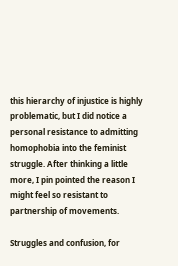this hierarchy of injustice is highly problematic, but I did notice a personal resistance to admitting homophobia into the feminist struggle. After thinking a little more, I pin pointed the reason I might feel so resistant to partnership of movements.

Struggles and confusion, for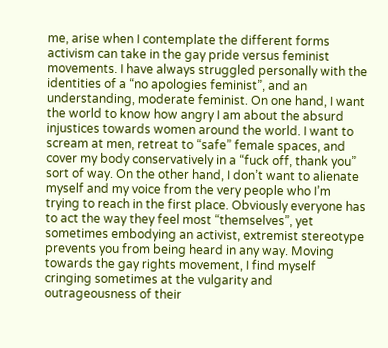me, arise when I contemplate the different forms activism can take in the gay pride versus feminist movements. I have always struggled personally with the identities of a “no apologies feminist”, and an understanding, moderate feminist. On one hand, I want the world to know how angry I am about the absurd injustices towards women around the world. I want to scream at men, retreat to “safe” female spaces, and cover my body conservatively in a “fuck off, thank you” sort of way. On the other hand, I don’t want to alienate myself and my voice from the very people who I’m trying to reach in the first place. Obviously everyone has to act the way they feel most “themselves”, yet sometimes embodying an activist, extremist stereotype prevents you from being heard in any way. Moving towards the gay rights movement, I find myself cringing sometimes at the vulgarity and outrageousness of their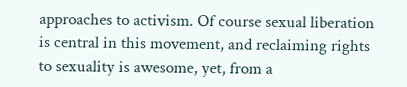approaches to activism. Of course sexual liberation is central in this movement, and reclaiming rights to sexuality is awesome, yet, from a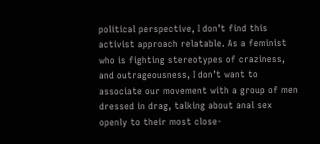political perspective, I don’t find this activist approach relatable. As a feminist who is fighting stereotypes of craziness, and outrageousness, I don’t want to associate our movement with a group of men dressed in drag, talking about anal sex openly to their most close-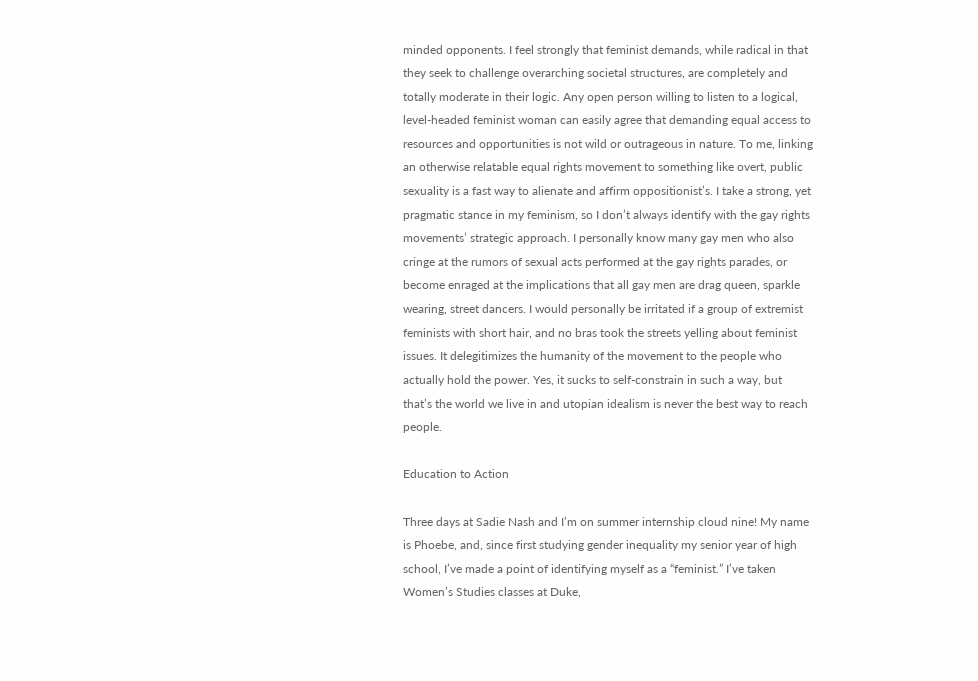minded opponents. I feel strongly that feminist demands, while radical in that they seek to challenge overarching societal structures, are completely and totally moderate in their logic. Any open person willing to listen to a logical, level-headed feminist woman can easily agree that demanding equal access to resources and opportunities is not wild or outrageous in nature. To me, linking an otherwise relatable equal rights movement to something like overt, public sexuality is a fast way to alienate and affirm oppositionist’s. I take a strong, yet pragmatic stance in my feminism, so I don’t always identify with the gay rights movements’ strategic approach. I personally know many gay men who also cringe at the rumors of sexual acts performed at the gay rights parades, or become enraged at the implications that all gay men are drag queen, sparkle wearing, street dancers. I would personally be irritated if a group of extremist feminists with short hair, and no bras took the streets yelling about feminist issues. It delegitimizes the humanity of the movement to the people who actually hold the power. Yes, it sucks to self-constrain in such a way, but that’s the world we live in and utopian idealism is never the best way to reach people.

Education to Action

Three days at Sadie Nash and I’m on summer internship cloud nine! My name is Phoebe, and, since first studying gender inequality my senior year of high school, I’ve made a point of identifying myself as a “feminist.” I’ve taken Women’s Studies classes at Duke,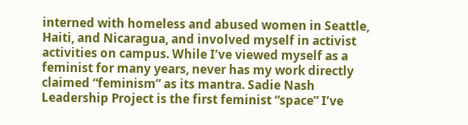interned with homeless and abused women in Seattle, Haiti, and Nicaragua, and involved myself in activist activities on campus. While I’ve viewed myself as a feminist for many years, never has my work directly claimed “feminism” as its mantra. Sadie Nash Leadership Project is the first feminist “space” I’ve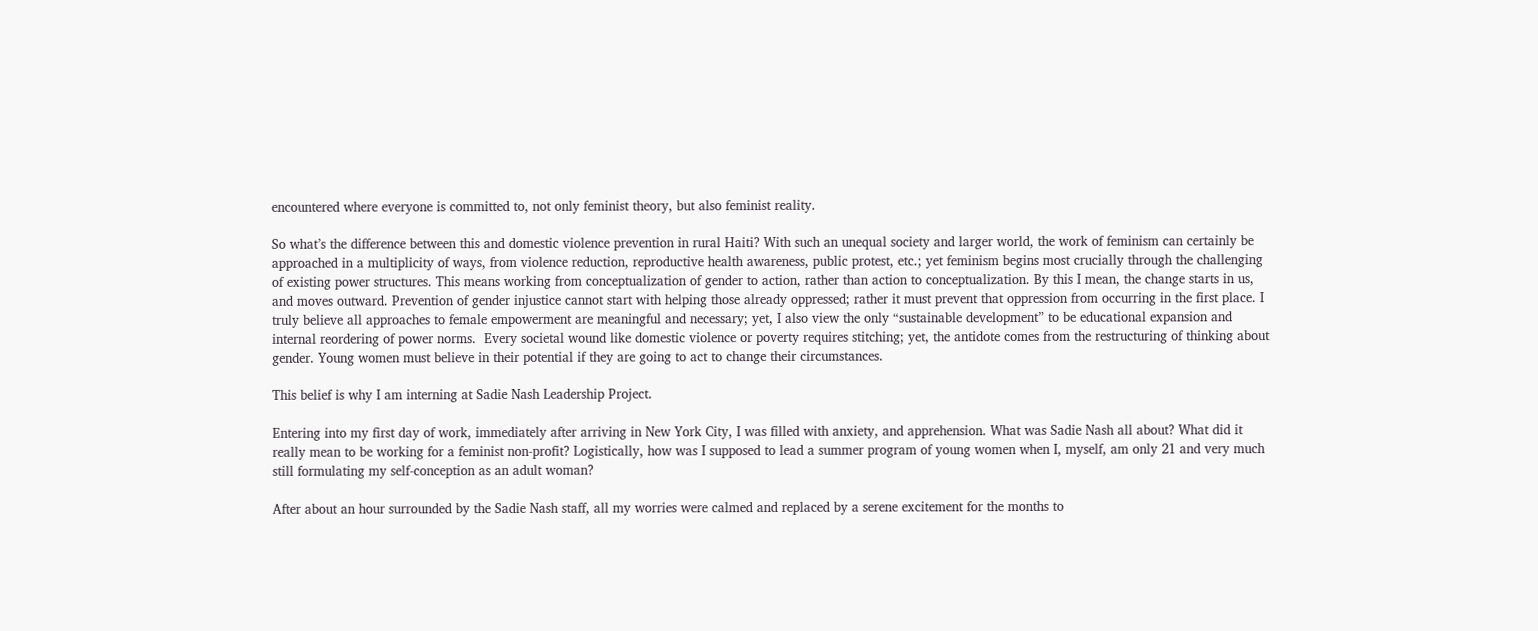encountered where everyone is committed to, not only feminist theory, but also feminist reality.

So what’s the difference between this and domestic violence prevention in rural Haiti? With such an unequal society and larger world, the work of feminism can certainly be approached in a multiplicity of ways, from violence reduction, reproductive health awareness, public protest, etc.; yet feminism begins most crucially through the challenging of existing power structures. This means working from conceptualization of gender to action, rather than action to conceptualization. By this I mean, the change starts in us, and moves outward. Prevention of gender injustice cannot start with helping those already oppressed; rather it must prevent that oppression from occurring in the first place. I truly believe all approaches to female empowerment are meaningful and necessary; yet, I also view the only “sustainable development” to be educational expansion and internal reordering of power norms.  Every societal wound like domestic violence or poverty requires stitching; yet, the antidote comes from the restructuring of thinking about gender. Young women must believe in their potential if they are going to act to change their circumstances.

This belief is why I am interning at Sadie Nash Leadership Project.

Entering into my first day of work, immediately after arriving in New York City, I was filled with anxiety, and apprehension. What was Sadie Nash all about? What did it really mean to be working for a feminist non-profit? Logistically, how was I supposed to lead a summer program of young women when I, myself, am only 21 and very much still formulating my self-conception as an adult woman?

After about an hour surrounded by the Sadie Nash staff, all my worries were calmed and replaced by a serene excitement for the months to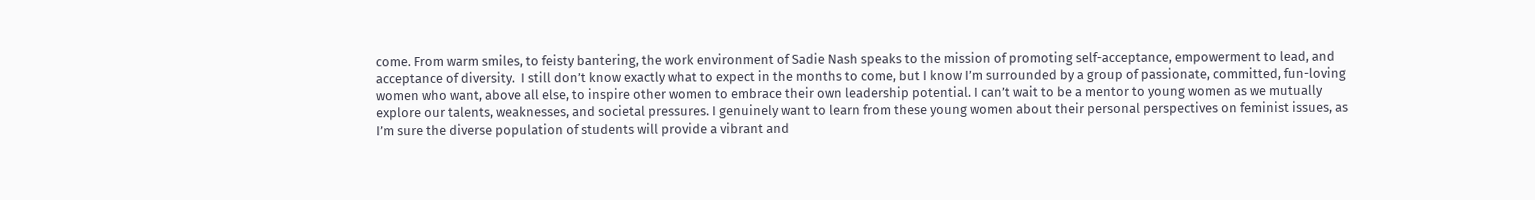come. From warm smiles, to feisty bantering, the work environment of Sadie Nash speaks to the mission of promoting self-acceptance, empowerment to lead, and acceptance of diversity.  I still don’t know exactly what to expect in the months to come, but I know I’m surrounded by a group of passionate, committed, fun-loving women who want, above all else, to inspire other women to embrace their own leadership potential. I can’t wait to be a mentor to young women as we mutually explore our talents, weaknesses, and societal pressures. I genuinely want to learn from these young women about their personal perspectives on feminist issues, as I’m sure the diverse population of students will provide a vibrant and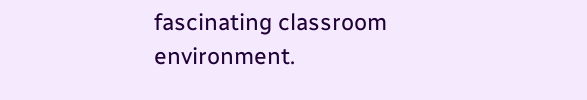fascinating classroom environment.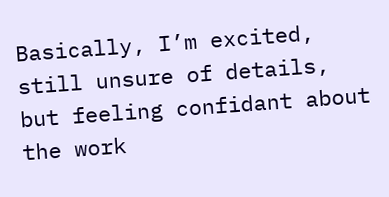Basically, I’m excited, still unsure of details, but feeling confidant about the work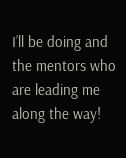I’ll be doing and the mentors who are leading me along the way!